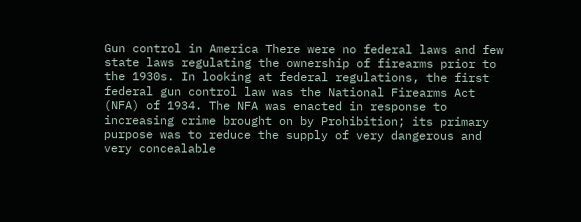Gun control in America There were no federal laws and few state laws regulating the ownership of firearms prior to the 1930s. In looking at federal regulations, the first federal gun control law was the National Firearms Act (NFA) of 1934. The NFA was enacted in response to increasing crime brought on by Prohibition; its primary purpose was to reduce the supply of very dangerous and very concealable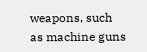weapons, such as machine guns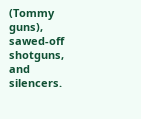(Tommy guns), sawed-off shotguns, and silencers.